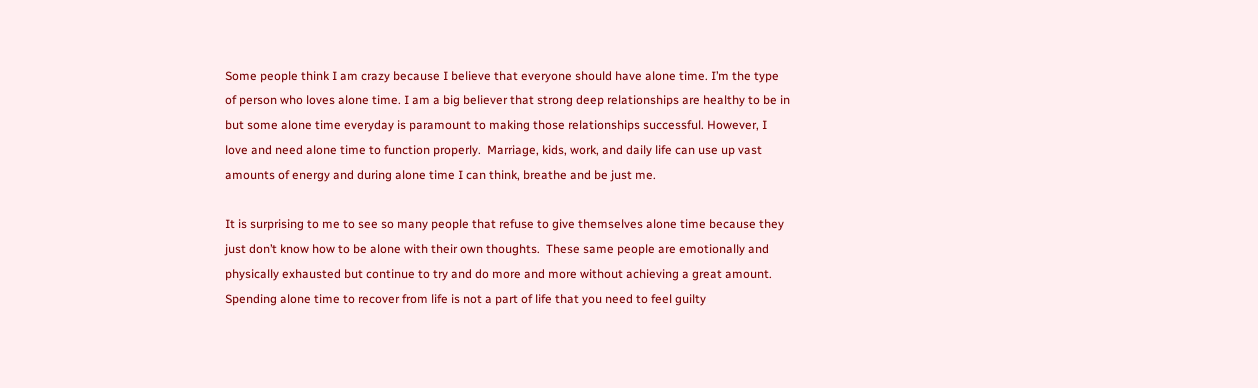Some people think I am crazy because I believe that everyone should have alone time. I’m the type of person who loves alone time. I am a big believer that strong deep relationships are healthy to be in but some alone time everyday is paramount to making those relationships successful. However, I love and need alone time to function properly.  Marriage, kids, work, and daily life can use up vast amounts of energy and during alone time I can think, breathe and be just me.

It is surprising to me to see so many people that refuse to give themselves alone time because they just don’t know how to be alone with their own thoughts.  These same people are emotionally and physically exhausted but continue to try and do more and more without achieving a great amount.  Spending alone time to recover from life is not a part of life that you need to feel guilty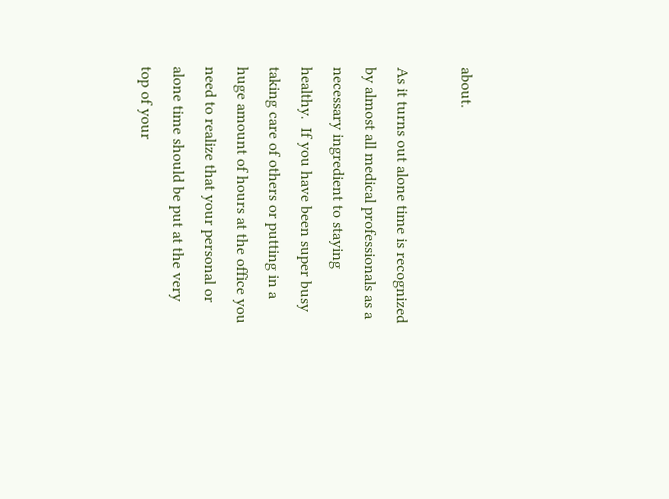about.

As it turns out alone time is recognized by almost all medical professionals as a necessary ingredient to staying healthy.  If you have been super busy taking care of others or putting in a huge amount of hours at the office you need to realize that your personal or alone time should be put at the very top of your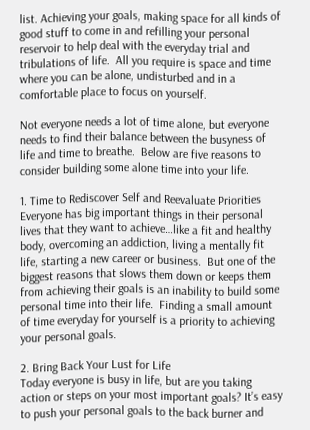list. Achieving your goals, making space for all kinds of good stuff to come in and refilling your personal reservoir to help deal with the everyday trial and tribulations of life.  All you require is space and time where you can be alone, undisturbed and in a comfortable place to focus on yourself.

Not everyone needs a lot of time alone, but everyone needs to find their balance between the busyness of life and time to breathe.  Below are five reasons to consider building some alone time into your life.

1. Time to Rediscover Self and Reevaluate Priorities
Everyone has big important things in their personal lives that they want to achieve…like a fit and healthy body, overcoming an addiction, living a mentally fit life, starting a new career or business.  But one of the biggest reasons that slows them down or keeps them from achieving their goals is an inability to build some personal time into their life.  Finding a small amount of time everyday for yourself is a priority to achieving your personal goals.

2. Bring Back Your Lust for Life
Today everyone is busy in life, but are you taking action or steps on your most important goals? It’s easy to push your personal goals to the back burner and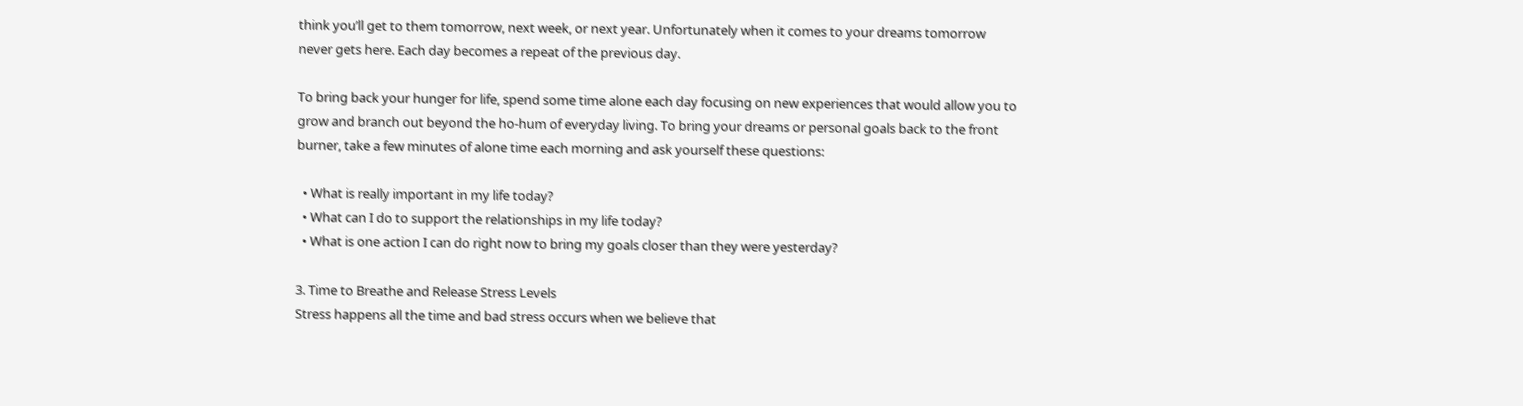think you’ll get to them tomorrow, next week, or next year. Unfortunately when it comes to your dreams tomorrow never gets here. Each day becomes a repeat of the previous day.

To bring back your hunger for life, spend some time alone each day focusing on new experiences that would allow you to grow and branch out beyond the ho-hum of everyday living. To bring your dreams or personal goals back to the front burner, take a few minutes of alone time each morning and ask yourself these questions:

  • What is really important in my life today?
  • What can I do to support the relationships in my life today?
  • What is one action I can do right now to bring my goals closer than they were yesterday?

3. Time to Breathe and Release Stress Levels
Stress happens all the time and bad stress occurs when we believe that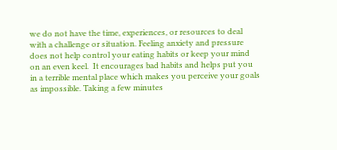we do not have the time, experiences, or resources to deal with a challenge or situation. Feeling anxiety and pressure does not help control your eating habits or keep your mind on an even keel.  It encourages bad habits and helps put you in a terrible mental place which makes you perceive your goals as impossible. Taking a few minutes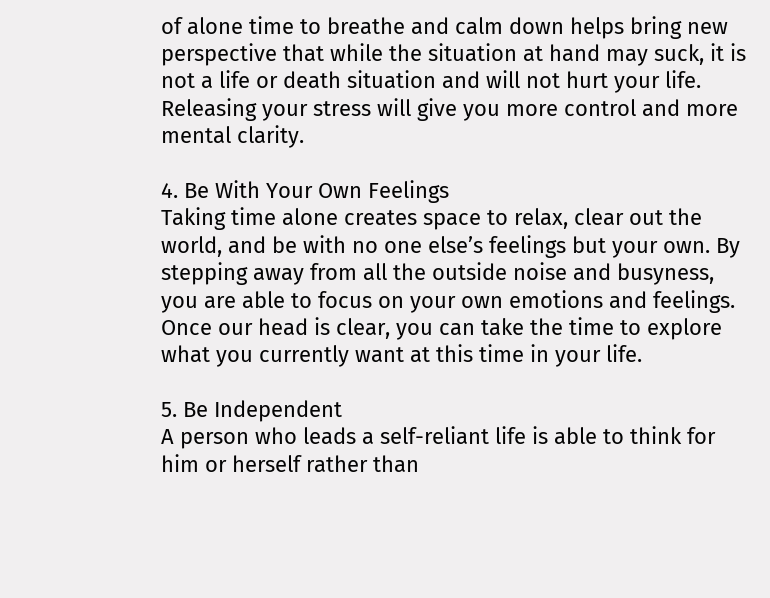of alone time to breathe and calm down helps bring new perspective that while the situation at hand may suck, it is not a life or death situation and will not hurt your life. Releasing your stress will give you more control and more mental clarity.

4. Be With Your Own Feelings
Taking time alone creates space to relax, clear out the world, and be with no one else’s feelings but your own. By stepping away from all the outside noise and busyness, you are able to focus on your own emotions and feelings. Once our head is clear, you can take the time to explore what you currently want at this time in your life.

5. Be Independent
A person who leads a self-reliant life is able to think for him or herself rather than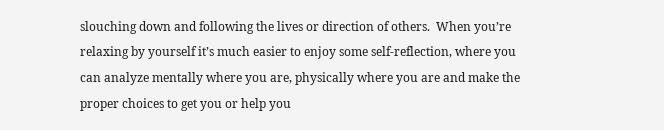slouching down and following the lives or direction of others.  When you’re relaxing by yourself it’s much easier to enjoy some self-reflection, where you can analyze mentally where you are, physically where you are and make the proper choices to get you or help you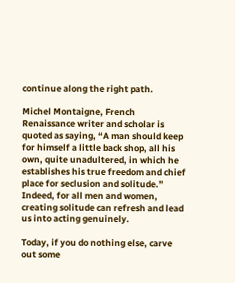continue along the right path.

Michel Montaigne, French Renaissance writer and scholar is quoted as saying, “A man should keep for himself a little back shop, all his own, quite unadultered, in which he establishes his true freedom and chief place for seclusion and solitude.” Indeed, for all men and women, creating solitude can refresh and lead us into acting genuinely.

Today, if you do nothing else, carve out some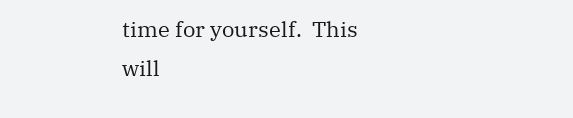time for yourself.  This will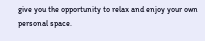give you the opportunity to relax and enjoy your own personal space.